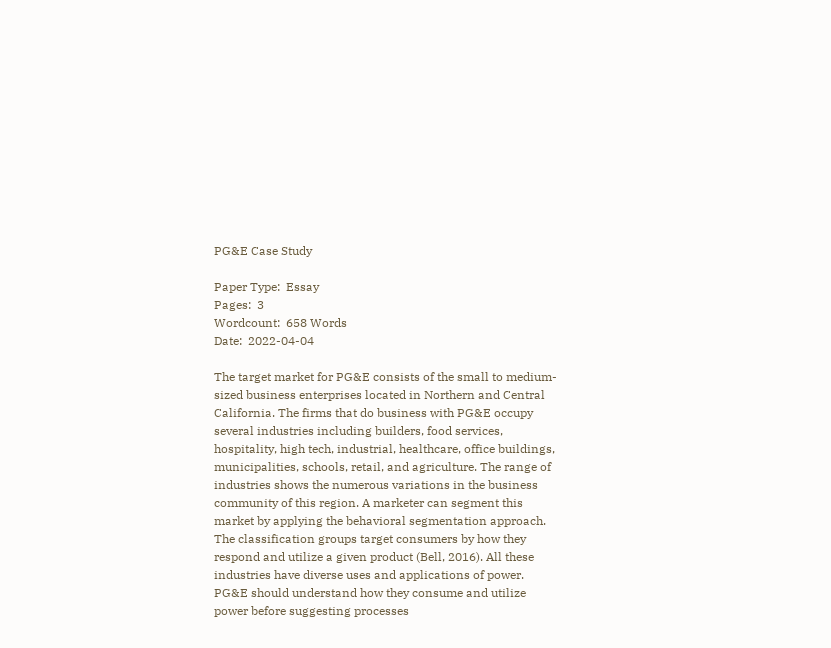PG&E Case Study

Paper Type:  Essay
Pages:  3
Wordcount:  658 Words
Date:  2022-04-04

The target market for PG&E consists of the small to medium-sized business enterprises located in Northern and Central California. The firms that do business with PG&E occupy several industries including builders, food services, hospitality, high tech, industrial, healthcare, office buildings, municipalities, schools, retail, and agriculture. The range of industries shows the numerous variations in the business community of this region. A marketer can segment this market by applying the behavioral segmentation approach. The classification groups target consumers by how they respond and utilize a given product (Bell, 2016). All these industries have diverse uses and applications of power. PG&E should understand how they consume and utilize power before suggesting processes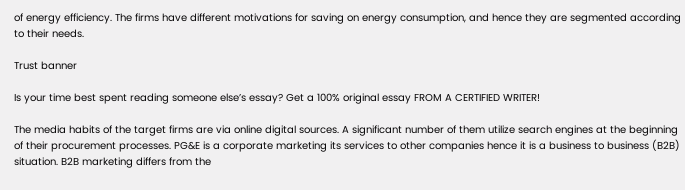of energy efficiency. The firms have different motivations for saving on energy consumption, and hence they are segmented according to their needs.

Trust banner

Is your time best spent reading someone else’s essay? Get a 100% original essay FROM A CERTIFIED WRITER!

The media habits of the target firms are via online digital sources. A significant number of them utilize search engines at the beginning of their procurement processes. PG&E is a corporate marketing its services to other companies hence it is a business to business (B2B) situation. B2B marketing differs from the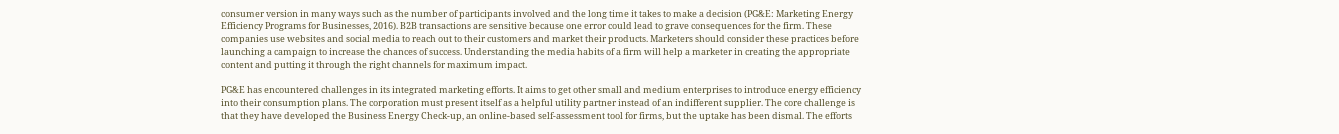consumer version in many ways such as the number of participants involved and the long time it takes to make a decision (PG&E: Marketing Energy Efficiency Programs for Businesses, 2016). B2B transactions are sensitive because one error could lead to grave consequences for the firm. These companies use websites and social media to reach out to their customers and market their products. Marketers should consider these practices before launching a campaign to increase the chances of success. Understanding the media habits of a firm will help a marketer in creating the appropriate content and putting it through the right channels for maximum impact.

PG&E has encountered challenges in its integrated marketing efforts. It aims to get other small and medium enterprises to introduce energy efficiency into their consumption plans. The corporation must present itself as a helpful utility partner instead of an indifferent supplier. The core challenge is that they have developed the Business Energy Check-up, an online-based self-assessment tool for firms, but the uptake has been dismal. The efforts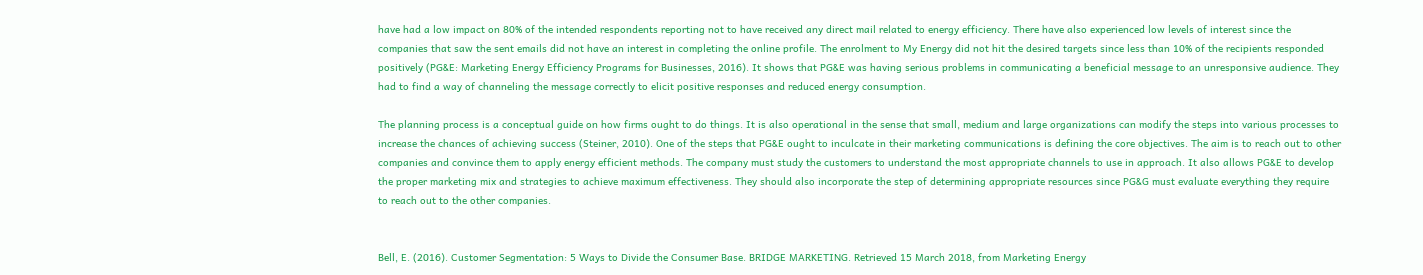have had a low impact on 80% of the intended respondents reporting not to have received any direct mail related to energy efficiency. There have also experienced low levels of interest since the companies that saw the sent emails did not have an interest in completing the online profile. The enrolment to My Energy did not hit the desired targets since less than 10% of the recipients responded positively (PG&E: Marketing Energy Efficiency Programs for Businesses, 2016). It shows that PG&E was having serious problems in communicating a beneficial message to an unresponsive audience. They had to find a way of channeling the message correctly to elicit positive responses and reduced energy consumption.

The planning process is a conceptual guide on how firms ought to do things. It is also operational in the sense that small, medium and large organizations can modify the steps into various processes to increase the chances of achieving success (Steiner, 2010). One of the steps that PG&E ought to inculcate in their marketing communications is defining the core objectives. The aim is to reach out to other companies and convince them to apply energy efficient methods. The company must study the customers to understand the most appropriate channels to use in approach. It also allows PG&E to develop the proper marketing mix and strategies to achieve maximum effectiveness. They should also incorporate the step of determining appropriate resources since PG&G must evaluate everything they require to reach out to the other companies.


Bell, E. (2016). Customer Segmentation: 5 Ways to Divide the Consumer Base. BRIDGE MARKETING. Retrieved 15 March 2018, from Marketing Energy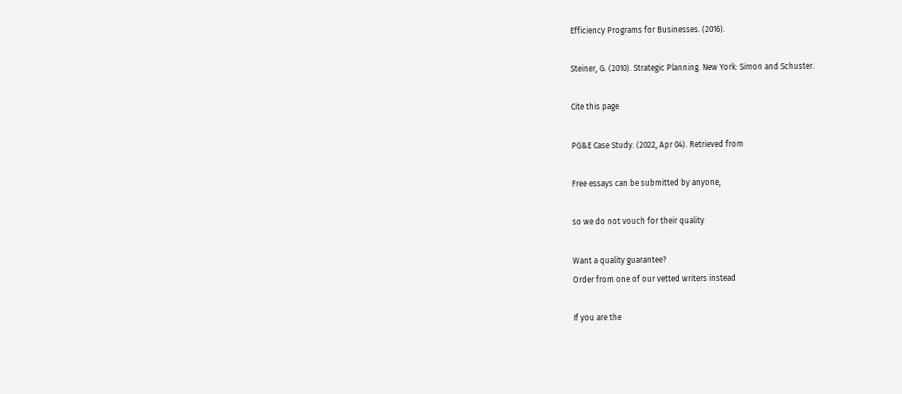Efficiency Programs for Businesses. (2016).

Steiner, G. (2010). Strategic Planning. New York: Simon and Schuster.

Cite this page

PG&E Case Study. (2022, Apr 04). Retrieved from

Free essays can be submitted by anyone,

so we do not vouch for their quality

Want a quality guarantee?
Order from one of our vetted writers instead

If you are the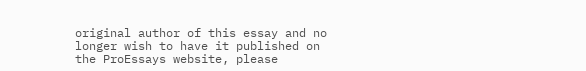original author of this essay and no longer wish to have it published on the ProEssays website, please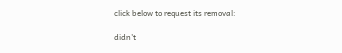click below to request its removal:

didn't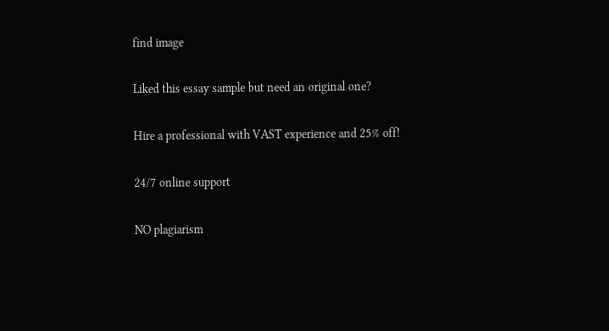find image

Liked this essay sample but need an original one?

Hire a professional with VAST experience and 25% off!

24/7 online support

NO plagiarism